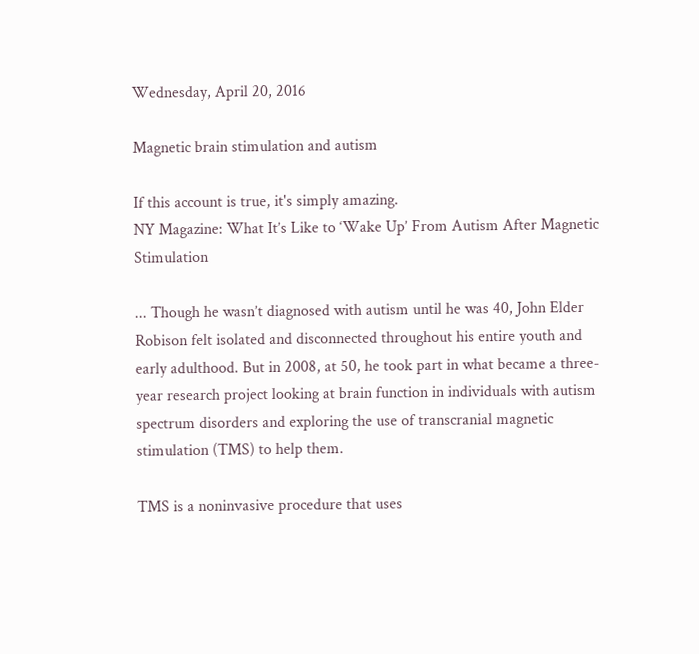Wednesday, April 20, 2016

Magnetic brain stimulation and autism

If this account is true, it's simply amazing.
NY Magazine: What It’s Like to ‘Wake Up’ From Autism After Magnetic Stimulation

... Though he wasn’t diagnosed with autism until he was 40, John Elder Robison felt isolated and disconnected throughout his entire youth and early adulthood. But in 2008, at 50, he took part in what became a three-year research project looking at brain function in individuals with autism spectrum disorders and exploring the use of transcranial magnetic stimulation (TMS) to help them.

TMS is a noninvasive procedure that uses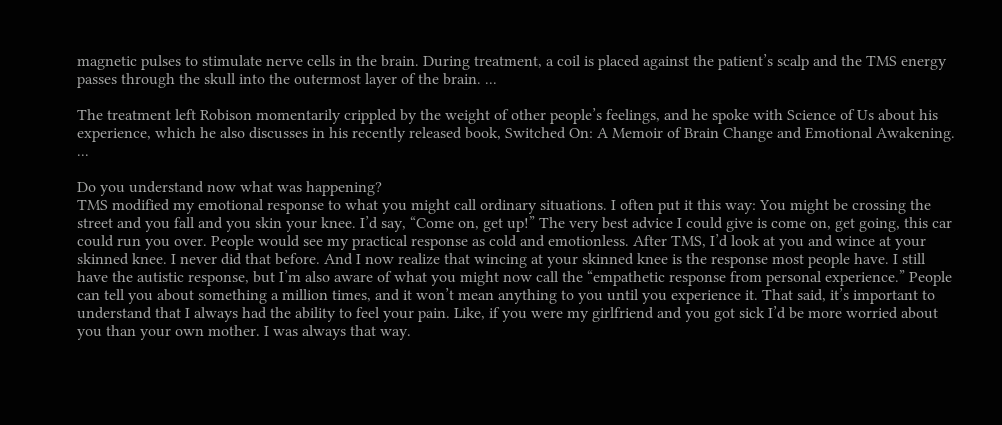magnetic pulses to stimulate nerve cells in the brain. During treatment, a coil is placed against the patient’s scalp and the TMS energy passes through the skull into the outermost layer of the brain. ...

The treatment left Robison momentarily crippled by the weight of other people’s feelings, and he spoke with Science of Us about his experience, which he also discusses in his recently released book, Switched On: A Memoir of Brain Change and Emotional Awakening. ...

Do you understand now what was happening?
TMS modified my emotional response to what you might call ordinary situations. I often put it this way: You might be crossing the street and you fall and you skin your knee. I’d say, “Come on, get up!” The very best advice I could give is come on, get going, this car could run you over. People would see my practical response as cold and emotionless. After TMS, I’d look at you and wince at your skinned knee. I never did that before. And I now realize that wincing at your skinned knee is the response most people have. I still have the autistic response, but I’m also aware of what you might now call the “empathetic response from personal experience.” People can tell you about something a million times, and it won’t mean anything to you until you experience it. That said, it’s important to understand that I always had the ability to feel your pain. Like, if you were my girlfriend and you got sick I’d be more worried about you than your own mother. I was always that way.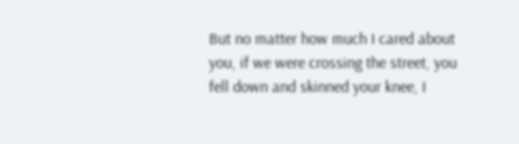But no matter how much I cared about you, if we were crossing the street, you fell down and skinned your knee, I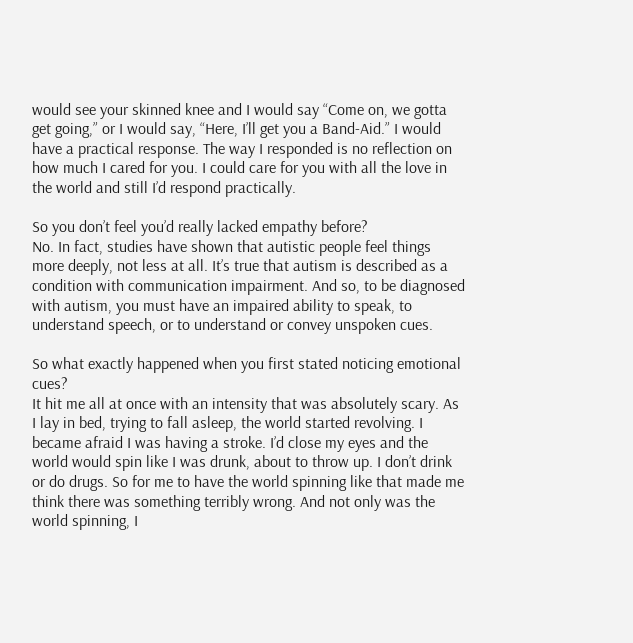would see your skinned knee and I would say “Come on, we gotta get going,” or I would say, “Here, I’ll get you a Band-Aid.” I would have a practical response. The way I responded is no reflection on how much I cared for you. I could care for you with all the love in the world and still I’d respond practically.

So you don’t feel you’d really lacked empathy before?
No. In fact, studies have shown that autistic people feel things more deeply, not less at all. It’s true that autism is described as a condition with communication impairment. And so, to be diagnosed with autism, you must have an impaired ability to speak, to understand speech, or to understand or convey unspoken cues.

So what exactly happened when you first stated noticing emotional cues?
It hit me all at once with an intensity that was absolutely scary. As I lay in bed, trying to fall asleep, the world started revolving. I became afraid I was having a stroke. I’d close my eyes and the world would spin like I was drunk, about to throw up. I don’t drink or do drugs. So for me to have the world spinning like that made me think there was something terribly wrong. And not only was the world spinning, I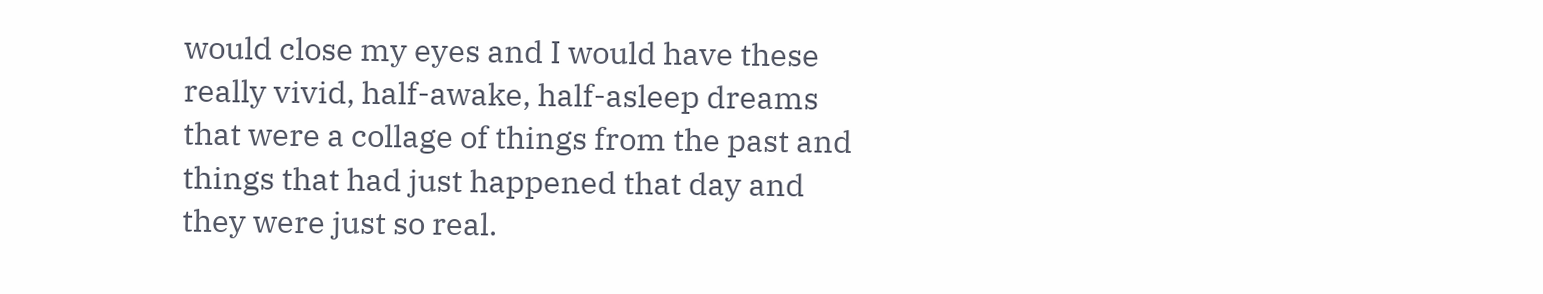would close my eyes and I would have these really vivid, half-awake, half-asleep dreams that were a collage of things from the past and things that had just happened that day and they were just so real.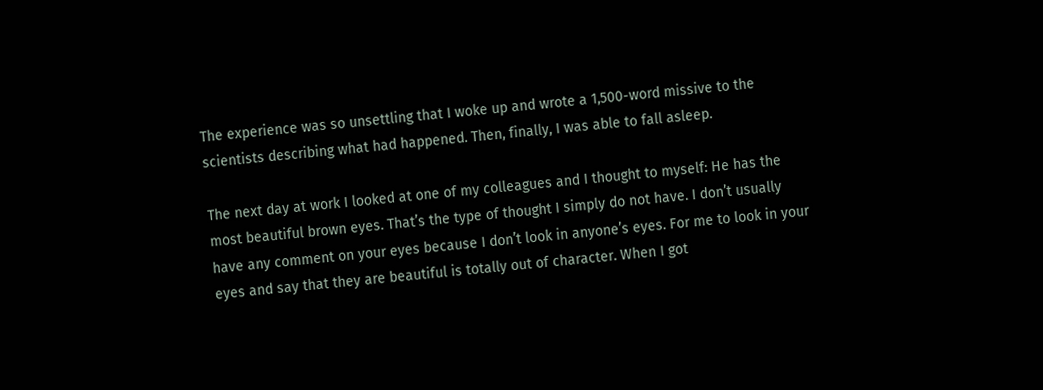The experience was so unsettling that I woke up and wrote a 1,500-word missive to the scientists describing what had happened. Then, finally, I was able to fall asleep.

The next day at work I looked at one of my colleagues and I thought to myself: He has the most beautiful brown eyes. That’s the type of thought I simply do not have. I don’t usually have any comment on your eyes because I don’t look in anyone’s eyes. For me to look in your eyes and say that they are beautiful is totally out of character. When I got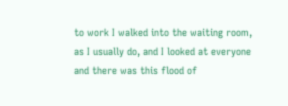to work I walked into the waiting room, as I usually do, and I looked at everyone and there was this flood of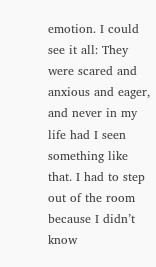emotion. I could see it all: They were scared and anxious and eager, and never in my life had I seen something like that. I had to step out of the room because I didn’t know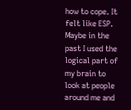how to cope. It felt like ESP. Maybe in the past I used the logical part of my brain to look at people around me and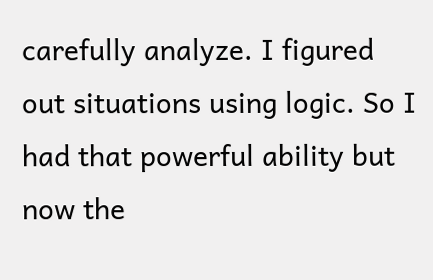carefully analyze. I figured out situations using logic. So I had that powerful ability but now the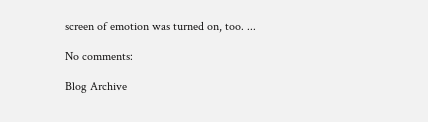screen of emotion was turned on, too. ...

No comments:

Blog Archive